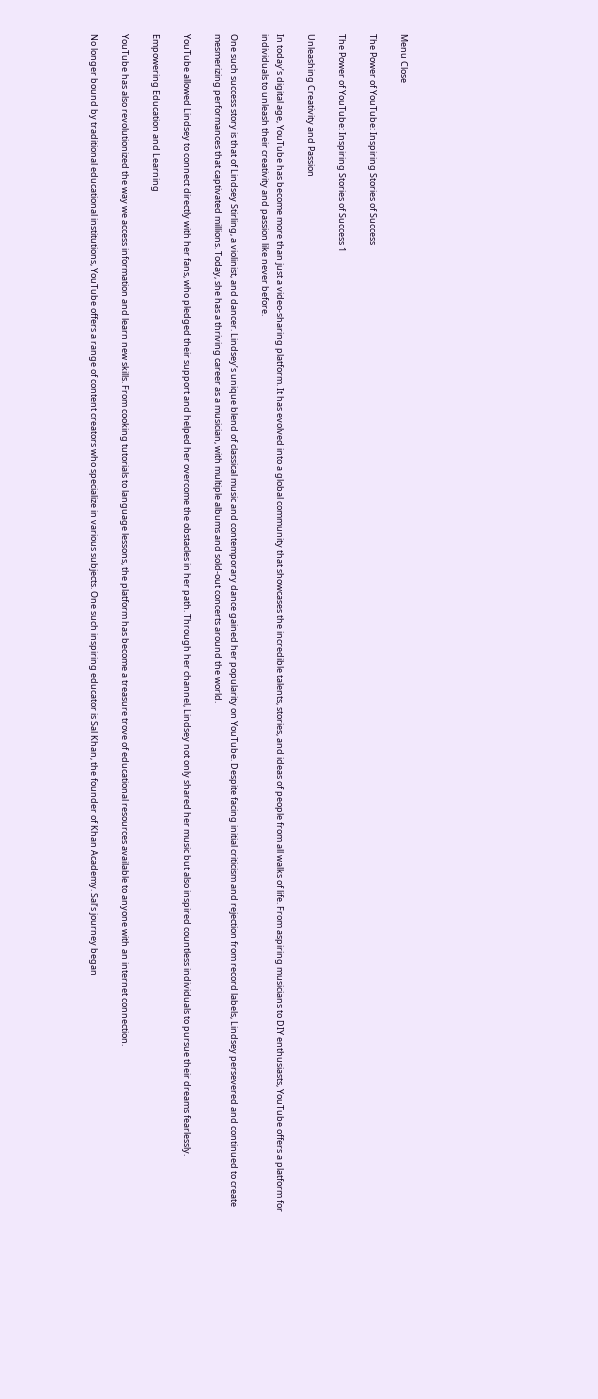Menu Close

The Power of YouTube: Inspiring Stories of Success

The Power of YouTube: Inspiring Stories of Success 1

Unleashing Creativity and Passion

In today’s digital age, YouTube has become more than just a video-sharing platform. It has evolved into a global community that showcases the incredible talents, stories, and ideas of people from all walks of life. From aspiring musicians to DIY enthusiasts, YouTube offers a platform for individuals to unleash their creativity and passion like never before.

One such success story is that of Lindsey Stirling, a violinist, and dancer. Lindsey’s unique blend of classical music and contemporary dance gained her popularity on YouTube. Despite facing initial criticism and rejection from record labels, Lindsey persevered and continued to create mesmerizing performances that captivated millions. Today, she has a thriving career as a musician, with multiple albums and sold-out concerts around the world.

YouTube allowed Lindsey to connect directly with her fans, who pledged their support and helped her overcome the obstacles in her path. Through her channel, Lindsey not only shared her music but also inspired countless individuals to pursue their dreams fearlessly.

Empowering Education and Learning

YouTube has also revolutionized the way we access information and learn new skills. From cooking tutorials to language lessons, the platform has become a treasure trove of educational resources available to anyone with an internet connection.

No longer bound by traditional educational institutions, YouTube offers a range of content creators who specialize in various subjects. One such inspiring educator is Sal Khan, the founder of Khan Academy. Sal’s journey began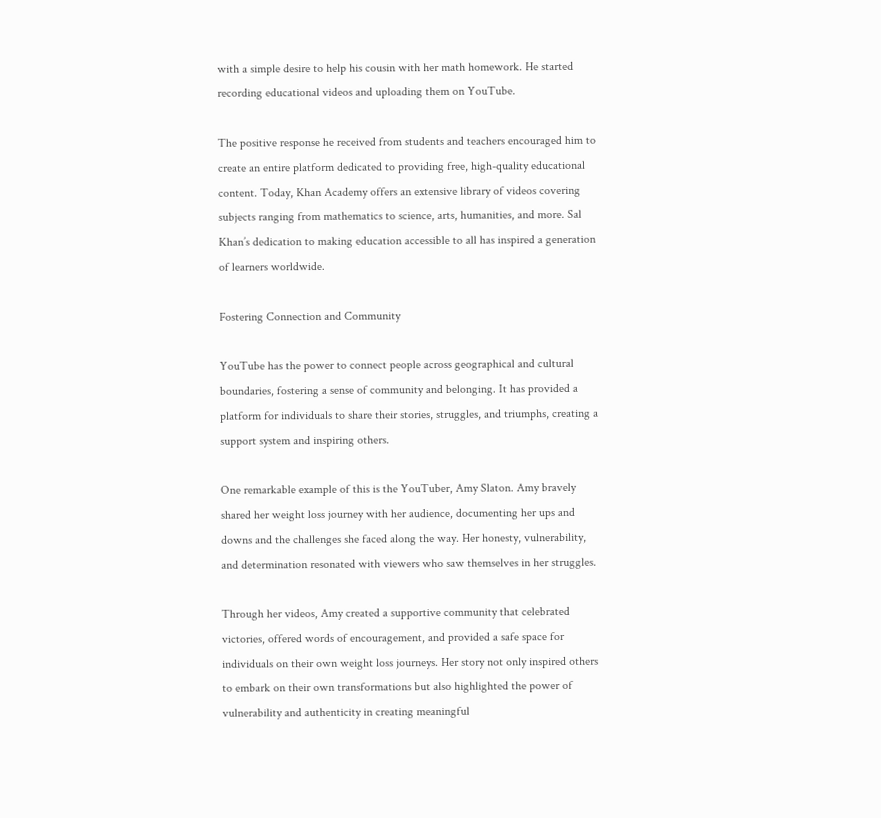with a simple desire to help his cousin with her math homework. He started recording educational videos and uploading them on YouTube.

The positive response he received from students and teachers encouraged him to create an entire platform dedicated to providing free, high-quality educational content. Today, Khan Academy offers an extensive library of videos covering subjects ranging from mathematics to science, arts, humanities, and more. Sal Khan’s dedication to making education accessible to all has inspired a generation of learners worldwide.

Fostering Connection and Community

YouTube has the power to connect people across geographical and cultural boundaries, fostering a sense of community and belonging. It has provided a platform for individuals to share their stories, struggles, and triumphs, creating a support system and inspiring others.

One remarkable example of this is the YouTuber, Amy Slaton. Amy bravely shared her weight loss journey with her audience, documenting her ups and downs and the challenges she faced along the way. Her honesty, vulnerability, and determination resonated with viewers who saw themselves in her struggles.

Through her videos, Amy created a supportive community that celebrated victories, offered words of encouragement, and provided a safe space for individuals on their own weight loss journeys. Her story not only inspired others to embark on their own transformations but also highlighted the power of vulnerability and authenticity in creating meaningful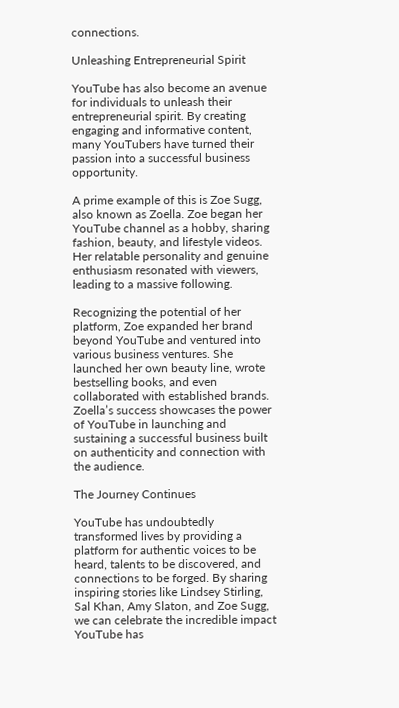connections.

Unleashing Entrepreneurial Spirit

YouTube has also become an avenue for individuals to unleash their entrepreneurial spirit. By creating engaging and informative content, many YouTubers have turned their passion into a successful business opportunity.

A prime example of this is Zoe Sugg, also known as Zoella. Zoe began her YouTube channel as a hobby, sharing fashion, beauty, and lifestyle videos. Her relatable personality and genuine enthusiasm resonated with viewers, leading to a massive following.

Recognizing the potential of her platform, Zoe expanded her brand beyond YouTube and ventured into various business ventures. She launched her own beauty line, wrote bestselling books, and even collaborated with established brands. Zoella’s success showcases the power of YouTube in launching and sustaining a successful business built on authenticity and connection with the audience.

The Journey Continues

YouTube has undoubtedly transformed lives by providing a platform for authentic voices to be heard, talents to be discovered, and connections to be forged. By sharing inspiring stories like Lindsey Stirling, Sal Khan, Amy Slaton, and Zoe Sugg, we can celebrate the incredible impact YouTube has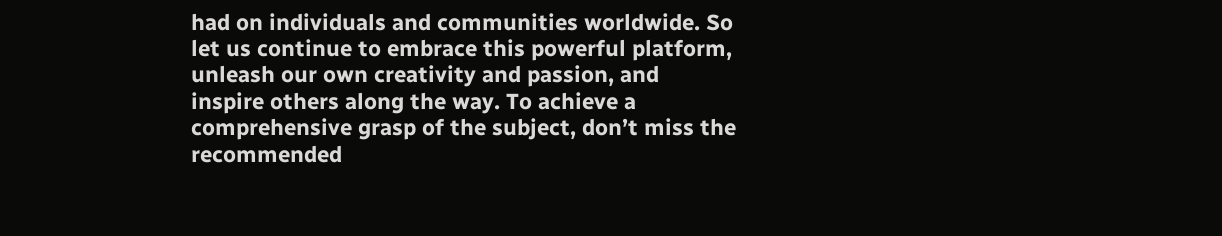had on individuals and communities worldwide. So let us continue to embrace this powerful platform, unleash our own creativity and passion, and inspire others along the way. To achieve a comprehensive grasp of the subject, don’t miss the recommended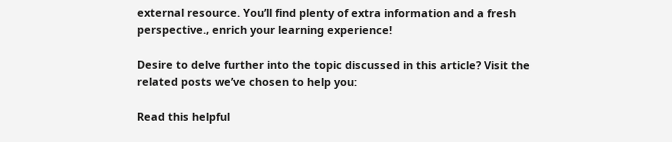external resource. You’ll find plenty of extra information and a fresh perspective., enrich your learning experience!

Desire to delve further into the topic discussed in this article? Visit the related posts we’ve chosen to help you:

Read this helpful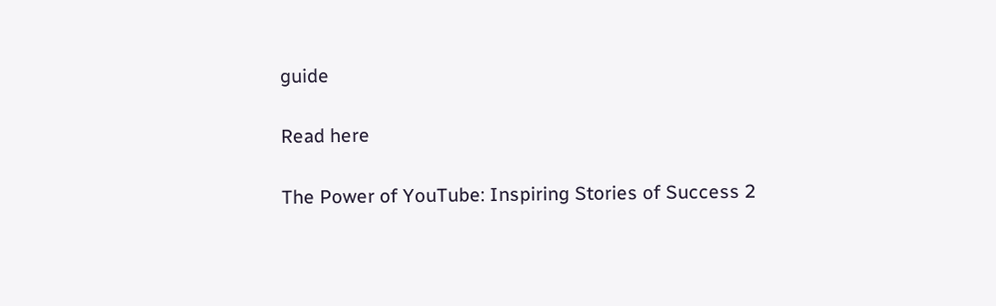guide

Read here

The Power of YouTube: Inspiring Stories of Success 2